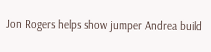Jon Rogers helps show jumper Andrea build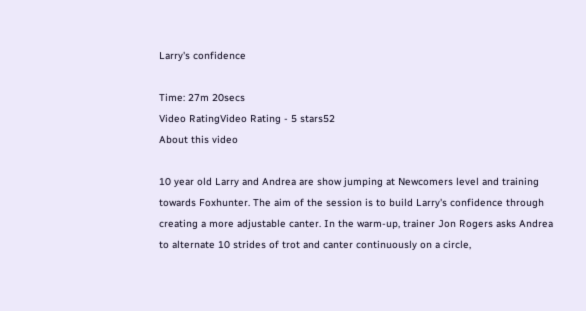Larry's confidence

Time: 27m 20secs
Video RatingVideo Rating - 5 stars52
About this video

10 year old Larry and Andrea are show jumping at Newcomers level and training towards Foxhunter. The aim of the session is to build Larry's confidence through creating a more adjustable canter. In the warm-up, trainer Jon Rogers asks Andrea to alternate 10 strides of trot and canter continuously on a circle,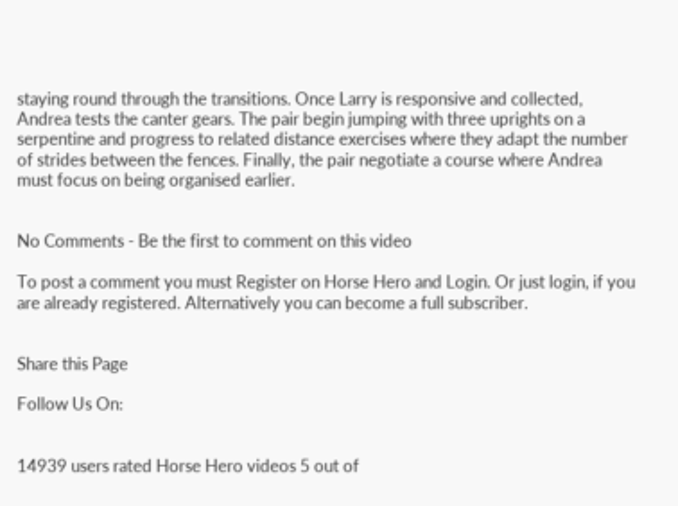staying round through the transitions. Once Larry is responsive and collected, Andrea tests the canter gears. The pair begin jumping with three uprights on a serpentine and progress to related distance exercises where they adapt the number of strides between the fences. Finally, the pair negotiate a course where Andrea must focus on being organised earlier.


No Comments - Be the first to comment on this video

To post a comment you must Register on Horse Hero and Login. Or just login, if you are already registered. Alternatively you can become a full subscriber.


Share this Page

Follow Us On:


14939 users rated Horse Hero videos 5 out of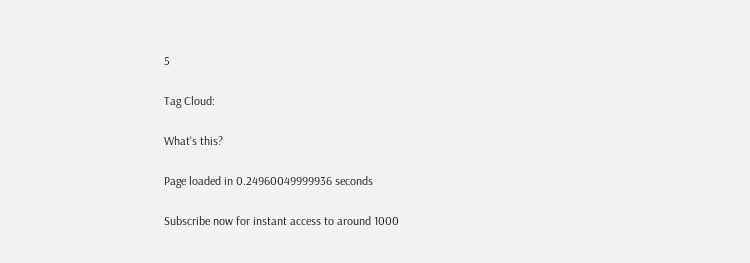5

Tag Cloud:

What's this?

Page loaded in 0.24960049999936 seconds

Subscribe now for instant access to around 1000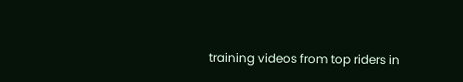training videos from top riders in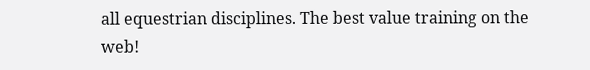all equestrian disciplines. The best value training on the web!